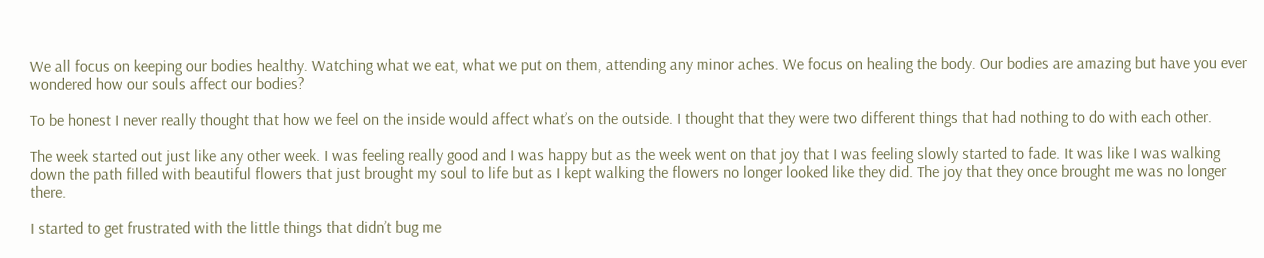We all focus on keeping our bodies healthy. Watching what we eat, what we put on them, attending any minor aches. We focus on healing the body. Our bodies are amazing but have you ever wondered how our souls affect our bodies?

To be honest I never really thought that how we feel on the inside would affect what’s on the outside. I thought that they were two different things that had nothing to do with each other.

The week started out just like any other week. I was feeling really good and I was happy but as the week went on that joy that I was feeling slowly started to fade. It was like I was walking down the path filled with beautiful flowers that just brought my soul to life but as I kept walking the flowers no longer looked like they did. The joy that they once brought me was no longer there.

I started to get frustrated with the little things that didn’t bug me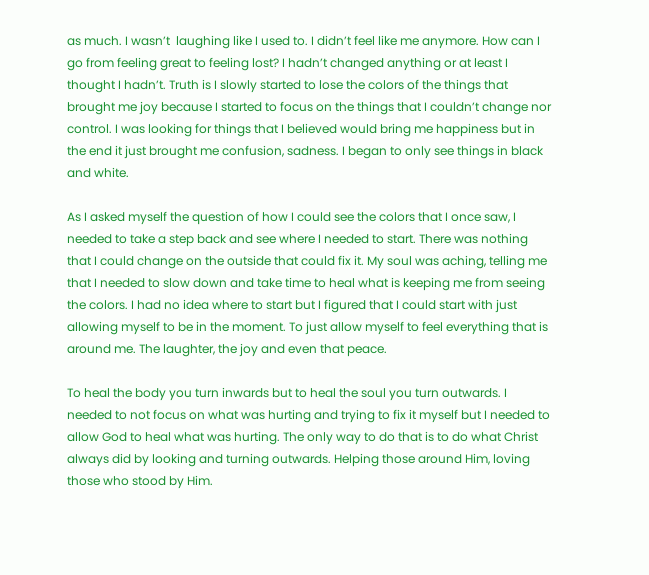as much. I wasn’t  laughing like I used to. I didn’t feel like me anymore. How can I go from feeling great to feeling lost? I hadn’t changed anything or at least I thought I hadn’t. Truth is I slowly started to lose the colors of the things that brought me joy because I started to focus on the things that I couldn’t change nor control. I was looking for things that I believed would bring me happiness but in the end it just brought me confusion, sadness. I began to only see things in black and white.

As I asked myself the question of how I could see the colors that I once saw, I needed to take a step back and see where I needed to start. There was nothing that I could change on the outside that could fix it. My soul was aching, telling me that I needed to slow down and take time to heal what is keeping me from seeing the colors. I had no idea where to start but I figured that I could start with just allowing myself to be in the moment. To just allow myself to feel everything that is around me. The laughter, the joy and even that peace.

To heal the body you turn inwards but to heal the soul you turn outwards. I needed to not focus on what was hurting and trying to fix it myself but I needed to allow God to heal what was hurting. The only way to do that is to do what Christ always did by looking and turning outwards. Helping those around Him, loving those who stood by Him.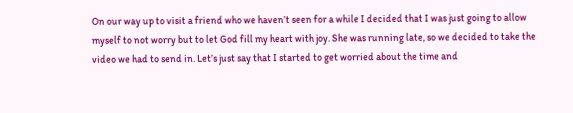On our way up to visit a friend who we haven’t seen for a while I decided that I was just going to allow myself to not worry but to let God fill my heart with joy. She was running late, so we decided to take the video we had to send in. Let’s just say that I started to get worried about the time and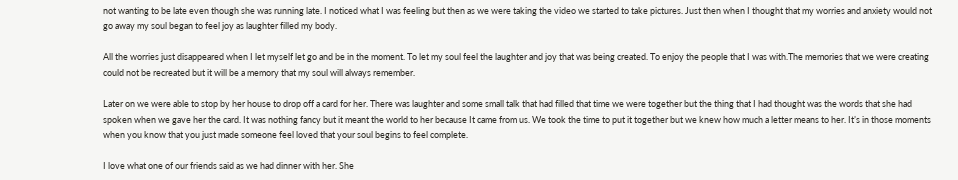not wanting to be late even though she was running late. I noticed what I was feeling but then as we were taking the video we started to take pictures. Just then when I thought that my worries and anxiety would not go away my soul began to feel joy as laughter filled my body.

All the worries just disappeared when I let myself let go and be in the moment. To let my soul feel the laughter and joy that was being created. To enjoy the people that I was with.The memories that we were creating could not be recreated but it will be a memory that my soul will always remember.

Later on we were able to stop by her house to drop off a card for her. There was laughter and some small talk that had filled that time we were together but the thing that I had thought was the words that she had spoken when we gave her the card. It was nothing fancy but it meant the world to her because It came from us. We took the time to put it together but we knew how much a letter means to her. It’s in those moments when you know that you just made someone feel loved that your soul begins to feel complete.

I love what one of our friends said as we had dinner with her. She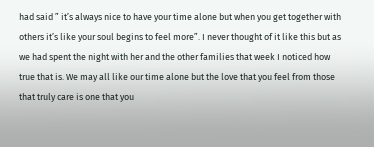had said ” it’s always nice to have your time alone but when you get together with others it’s like your soul begins to feel more”. I never thought of it like this but as we had spent the night with her and the other families that week I noticed how true that is. We may all like our time alone but the love that you feel from those that truly care is one that you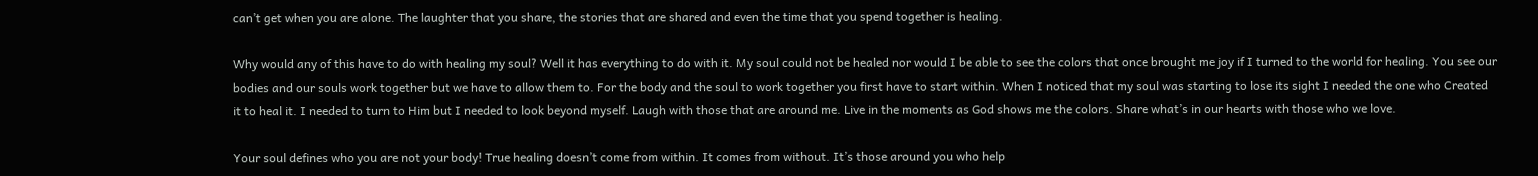can’t get when you are alone. The laughter that you share, the stories that are shared and even the time that you spend together is healing.

Why would any of this have to do with healing my soul? Well it has everything to do with it. My soul could not be healed nor would I be able to see the colors that once brought me joy if I turned to the world for healing. You see our bodies and our souls work together but we have to allow them to. For the body and the soul to work together you first have to start within. When I noticed that my soul was starting to lose its sight I needed the one who Created it to heal it. I needed to turn to Him but I needed to look beyond myself. Laugh with those that are around me. Live in the moments as God shows me the colors. Share what’s in our hearts with those who we love.

Your soul defines who you are not your body! True healing doesn’t come from within. It comes from without. It’s those around you who help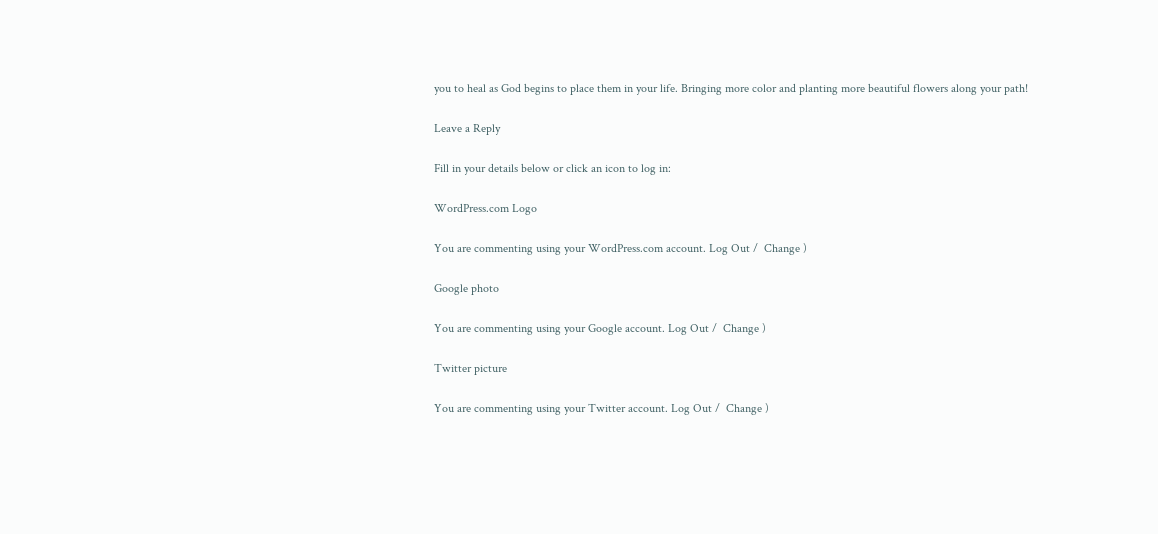you to heal as God begins to place them in your life. Bringing more color and planting more beautiful flowers along your path!

Leave a Reply

Fill in your details below or click an icon to log in:

WordPress.com Logo

You are commenting using your WordPress.com account. Log Out /  Change )

Google photo

You are commenting using your Google account. Log Out /  Change )

Twitter picture

You are commenting using your Twitter account. Log Out /  Change )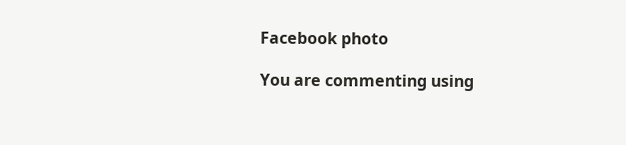Facebook photo

You are commenting using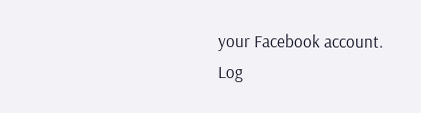your Facebook account. Log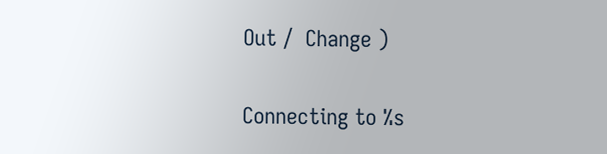Out /  Change )

Connecting to %s